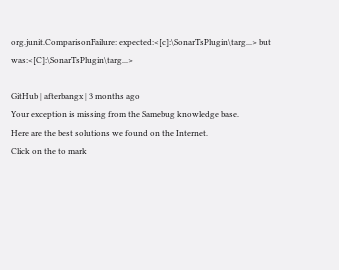org.junit.ComparisonFailure: expected:<[c]:\SonarTsPlugin\targ...> but was:<[C]:\SonarTsPlugin\targ...>

GitHub | afterbangx | 3 months ago
Your exception is missing from the Samebug knowledge base.
Here are the best solutions we found on the Internet.
Click on the to mark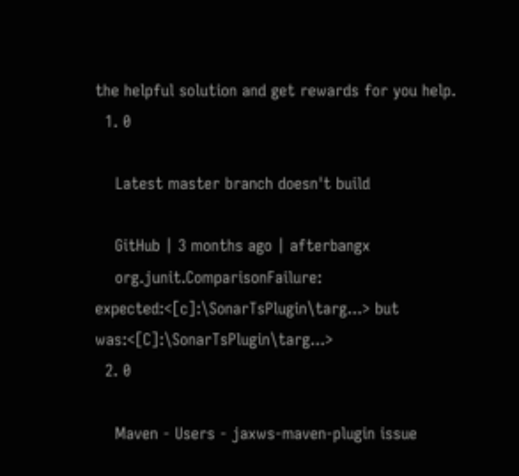the helpful solution and get rewards for you help.
  1. 0

    Latest master branch doesn't build

    GitHub | 3 months ago | afterbangx
    org.junit.ComparisonFailure: expected:<[c]:\SonarTsPlugin\targ...> but was:<[C]:\SonarTsPlugin\targ...>
  2. 0

    Maven - Users - jaxws-maven-plugin issue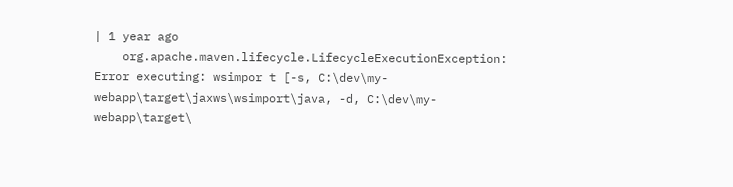| 1 year ago
    org.apache.maven.lifecycle.LifecycleExecutionException: Error executing: wsimpor t [-s, C:\dev\my-webapp\target\jaxws\wsimport\java, -d, C:\dev\my-webapp\target\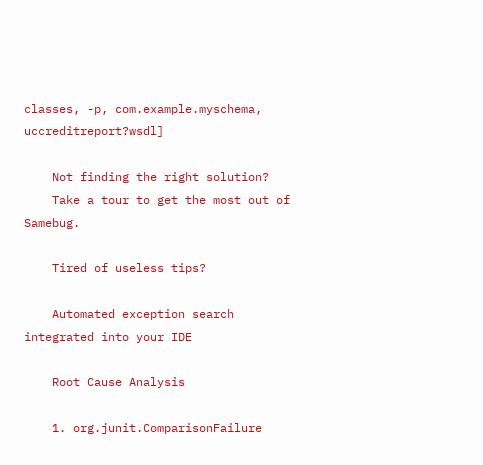classes, -p, com.example.myschema, uccreditreport?wsdl]

    Not finding the right solution?
    Take a tour to get the most out of Samebug.

    Tired of useless tips?

    Automated exception search integrated into your IDE

    Root Cause Analysis

    1. org.junit.ComparisonFailure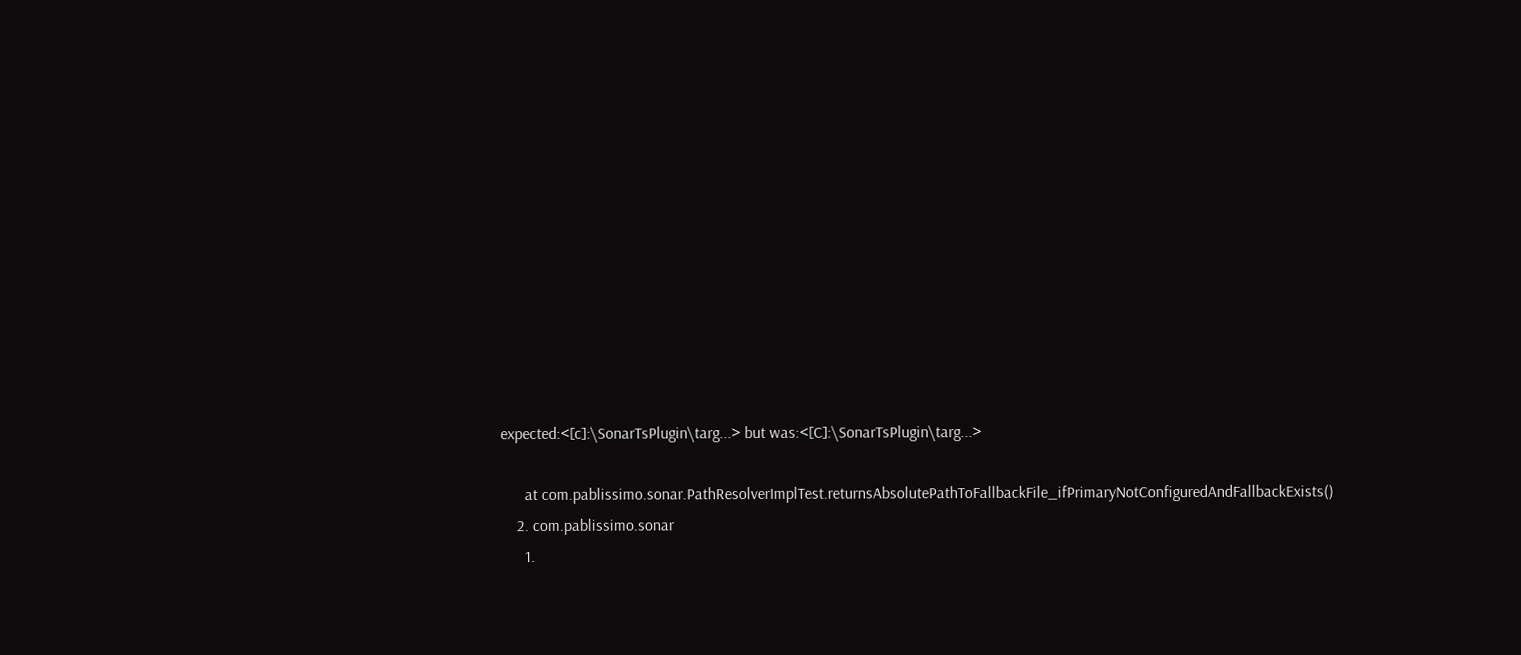expected:<[c]:\SonarTsPlugin\targ...> but was:<[C]:\SonarTsPlugin\targ...>

      at com.pablissimo.sonar.PathResolverImplTest.returnsAbsolutePathToFallbackFile_ifPrimaryNotConfiguredAndFallbackExists()
    2. com.pablissimo.sonar
      1.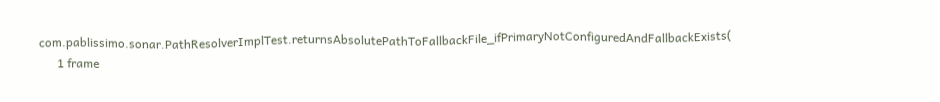com.pablissimo.sonar.PathResolverImplTest.returnsAbsolutePathToFallbackFile_ifPrimaryNotConfiguredAndFallbackExists(
      1 frame